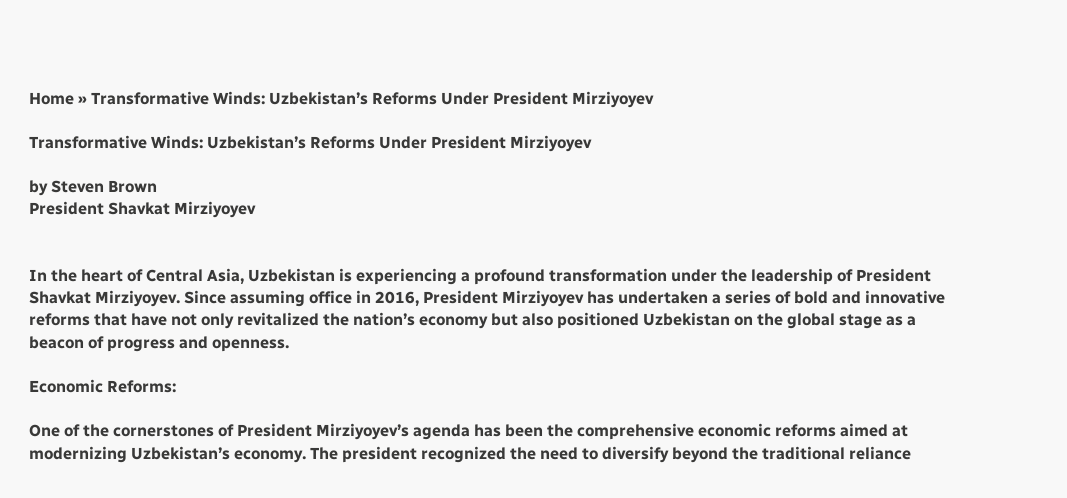Home » Transformative Winds: Uzbekistan’s Reforms Under President Mirziyoyev

Transformative Winds: Uzbekistan’s Reforms Under President Mirziyoyev

by Steven Brown
President Shavkat Mirziyoyev


In the heart of Central Asia, Uzbekistan is experiencing a profound transformation under the leadership of President Shavkat Mirziyoyev. Since assuming office in 2016, President Mirziyoyev has undertaken a series of bold and innovative reforms that have not only revitalized the nation’s economy but also positioned Uzbekistan on the global stage as a beacon of progress and openness.

Economic Reforms:

One of the cornerstones of President Mirziyoyev’s agenda has been the comprehensive economic reforms aimed at modernizing Uzbekistan’s economy. The president recognized the need to diversify beyond the traditional reliance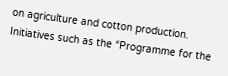on agriculture and cotton production. Initiatives such as the “Programme for the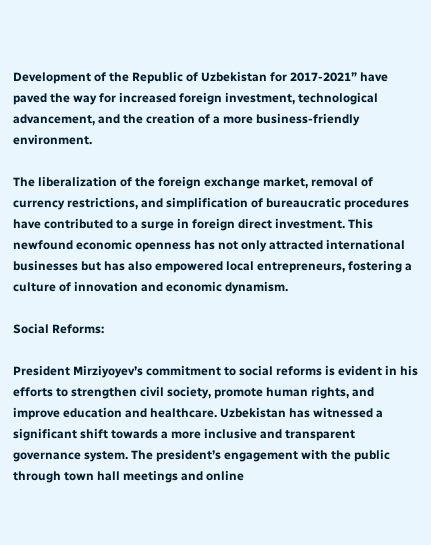Development of the Republic of Uzbekistan for 2017-2021” have paved the way for increased foreign investment, technological advancement, and the creation of a more business-friendly environment.

The liberalization of the foreign exchange market, removal of currency restrictions, and simplification of bureaucratic procedures have contributed to a surge in foreign direct investment. This newfound economic openness has not only attracted international businesses but has also empowered local entrepreneurs, fostering a culture of innovation and economic dynamism.

Social Reforms:

President Mirziyoyev’s commitment to social reforms is evident in his efforts to strengthen civil society, promote human rights, and improve education and healthcare. Uzbekistan has witnessed a significant shift towards a more inclusive and transparent governance system. The president’s engagement with the public through town hall meetings and online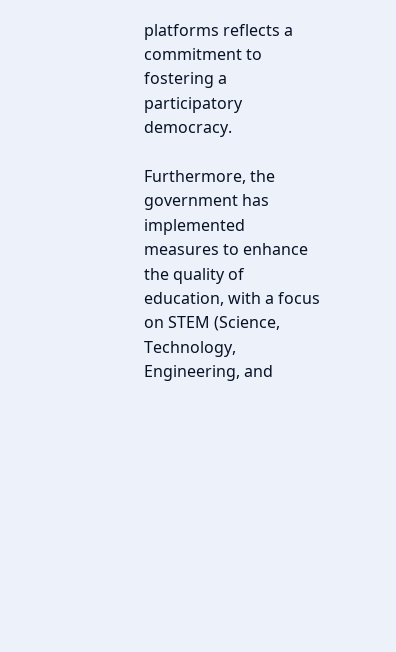platforms reflects a commitment to fostering a participatory democracy.

Furthermore, the government has implemented measures to enhance the quality of education, with a focus on STEM (Science, Technology, Engineering, and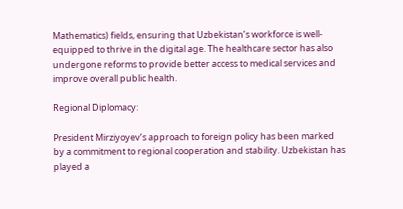Mathematics) fields, ensuring that Uzbekistan’s workforce is well-equipped to thrive in the digital age. The healthcare sector has also undergone reforms to provide better access to medical services and improve overall public health.

Regional Diplomacy:

President Mirziyoyev’s approach to foreign policy has been marked by a commitment to regional cooperation and stability. Uzbekistan has played a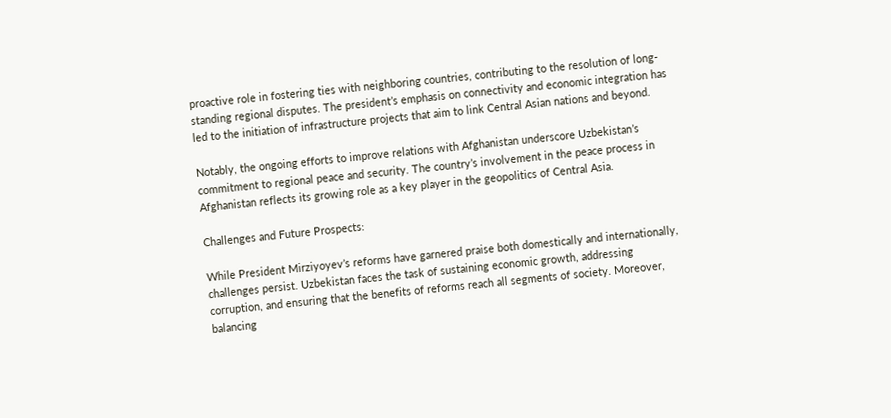proactive role in fostering ties with neighboring countries, contributing to the resolution of long-standing regional disputes. The president’s emphasis on connectivity and economic integration has led to the initiation of infrastructure projects that aim to link Central Asian nations and beyond.

Notably, the ongoing efforts to improve relations with Afghanistan underscore Uzbekistan’s commitment to regional peace and security. The country’s involvement in the peace process in Afghanistan reflects its growing role as a key player in the geopolitics of Central Asia.

Challenges and Future Prospects:

While President Mirziyoyev’s reforms have garnered praise both domestically and internationally, challenges persist. Uzbekistan faces the task of sustaining economic growth, addressing corruption, and ensuring that the benefits of reforms reach all segments of society. Moreover, balancing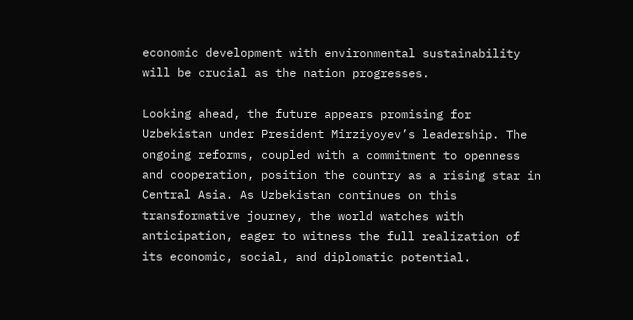economic development with environmental sustainability will be crucial as the nation progresses.

Looking ahead, the future appears promising for Uzbekistan under President Mirziyoyev’s leadership. The ongoing reforms, coupled with a commitment to openness and cooperation, position the country as a rising star in Central Asia. As Uzbekistan continues on this transformative journey, the world watches with anticipation, eager to witness the full realization of its economic, social, and diplomatic potential.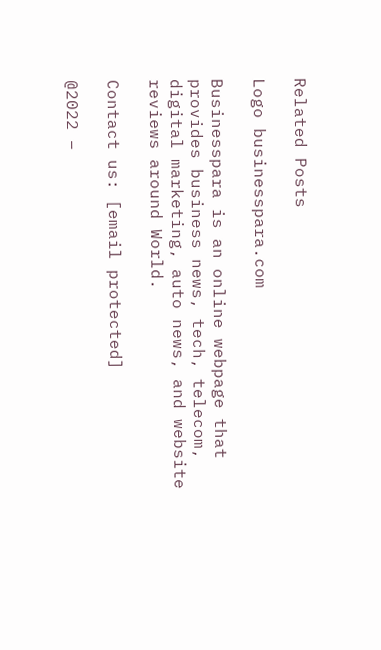Related Posts

Logo businesspara.com

Businesspara is an online webpage that provides business news, tech, telecom, digital marketing, auto news, and website reviews around World.

Contact us: [email protected]

@2022 –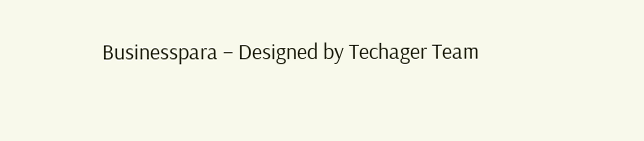Businesspara – Designed by Techager Team